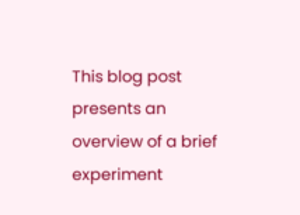This blog post presents an overview of a brief experiment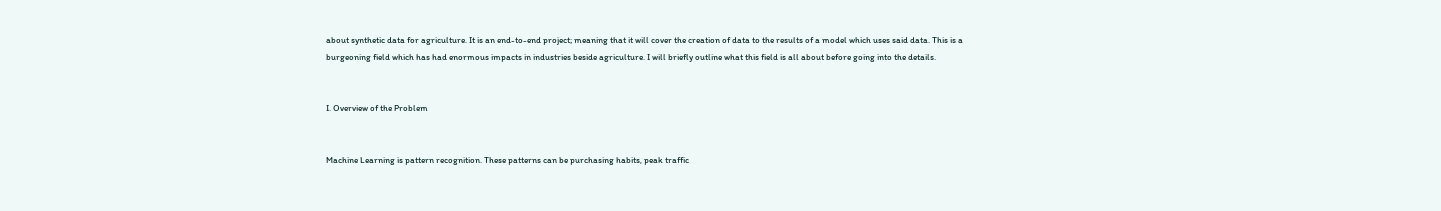about synthetic data for agriculture. It is an end-to-end project; meaning that it will cover the creation of data to the results of a model which uses said data. This is a burgeoning field which has had enormous impacts in industries beside agriculture. I will briefly outline what this field is all about before going into the details.


I. Overview of the Problem


Machine Learning is pattern recognition. These patterns can be purchasing habits, peak traffic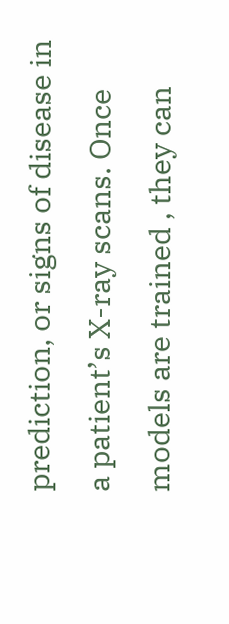prediction, or signs of disease in a patient’s X-ray scans. Once models are trained , they can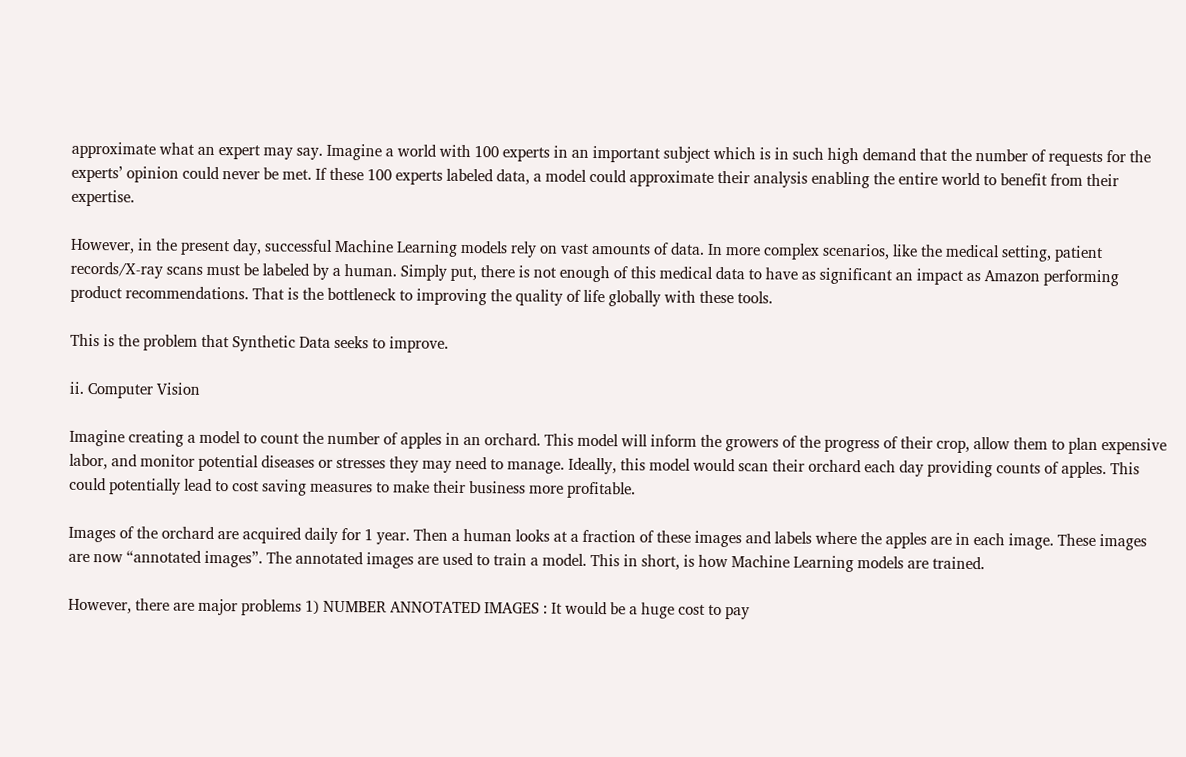approximate what an expert may say. Imagine a world with 100 experts in an important subject which is in such high demand that the number of requests for the experts’ opinion could never be met. If these 100 experts labeled data, a model could approximate their analysis enabling the entire world to benefit from their expertise.

However, in the present day, successful Machine Learning models rely on vast amounts of data. In more complex scenarios, like the medical setting, patient records/X-ray scans must be labeled by a human. Simply put, there is not enough of this medical data to have as significant an impact as Amazon performing product recommendations. That is the bottleneck to improving the quality of life globally with these tools.

This is the problem that Synthetic Data seeks to improve.

ii. Computer Vision

Imagine creating a model to count the number of apples in an orchard. This model will inform the growers of the progress of their crop, allow them to plan expensive labor, and monitor potential diseases or stresses they may need to manage. Ideally, this model would scan their orchard each day providing counts of apples. This could potentially lead to cost saving measures to make their business more profitable.

Images of the orchard are acquired daily for 1 year. Then a human looks at a fraction of these images and labels where the apples are in each image. These images are now “annotated images”. The annotated images are used to train a model. This in short, is how Machine Learning models are trained.

However, there are major problems 1) NUMBER ANNOTATED IMAGES : It would be a huge cost to pay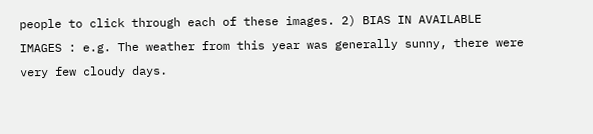people to click through each of these images. 2) BIAS IN AVAILABLE IMAGES : e.g. The weather from this year was generally sunny, there were very few cloudy days.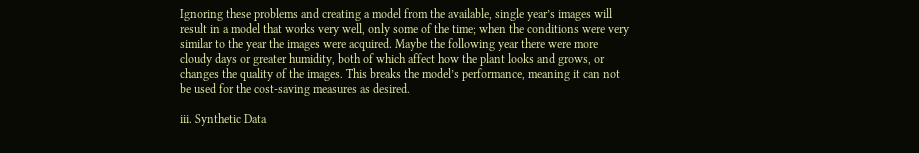Ignoring these problems and creating a model from the available, single year’s images will result in a model that works very well, only some of the time; when the conditions were very similar to the year the images were acquired. Maybe the following year there were more cloudy days or greater humidity, both of which affect how the plant looks and grows, or changes the quality of the images. This breaks the model’s performance, meaning it can not be used for the cost-saving measures as desired.

iii. Synthetic Data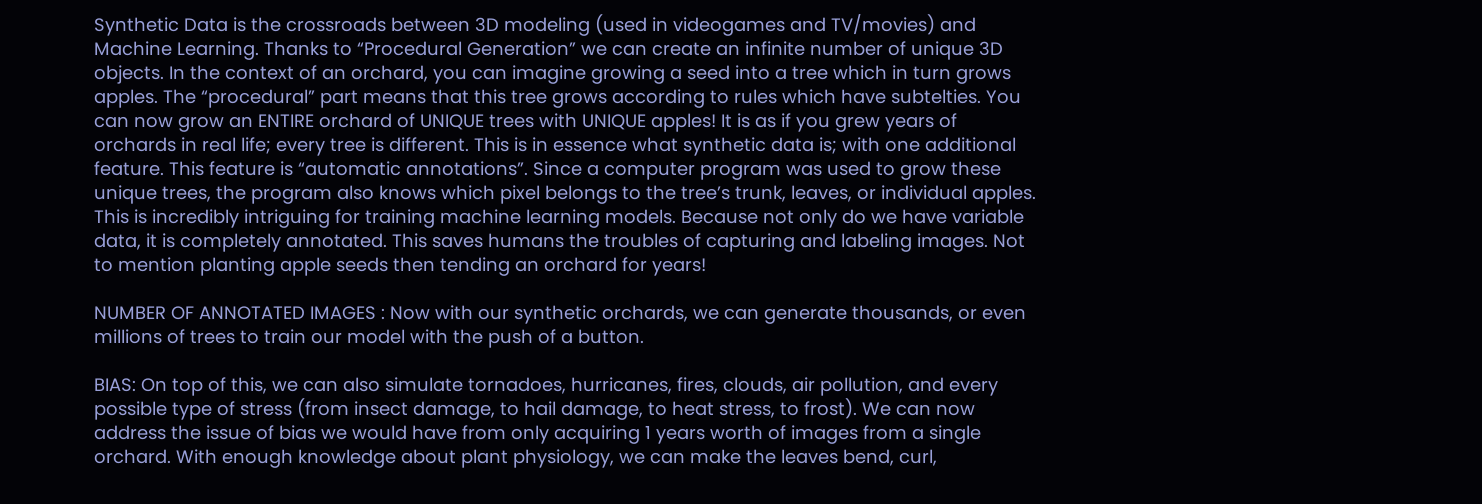Synthetic Data is the crossroads between 3D modeling (used in videogames and TV/movies) and Machine Learning. Thanks to “Procedural Generation” we can create an infinite number of unique 3D objects. In the context of an orchard, you can imagine growing a seed into a tree which in turn grows apples. The “procedural” part means that this tree grows according to rules which have subtelties. You can now grow an ENTIRE orchard of UNIQUE trees with UNIQUE apples! It is as if you grew years of orchards in real life; every tree is different. This is in essence what synthetic data is; with one additional feature. This feature is “automatic annotations”. Since a computer program was used to grow these unique trees, the program also knows which pixel belongs to the tree’s trunk, leaves, or individual apples. This is incredibly intriguing for training machine learning models. Because not only do we have variable data, it is completely annotated. This saves humans the troubles of capturing and labeling images. Not to mention planting apple seeds then tending an orchard for years!

NUMBER OF ANNOTATED IMAGES : Now with our synthetic orchards, we can generate thousands, or even millions of trees to train our model with the push of a button.

BIAS: On top of this, we can also simulate tornadoes, hurricanes, fires, clouds, air pollution, and every possible type of stress (from insect damage, to hail damage, to heat stress, to frost). We can now address the issue of bias we would have from only acquiring 1 years worth of images from a single orchard. With enough knowledge about plant physiology, we can make the leaves bend, curl,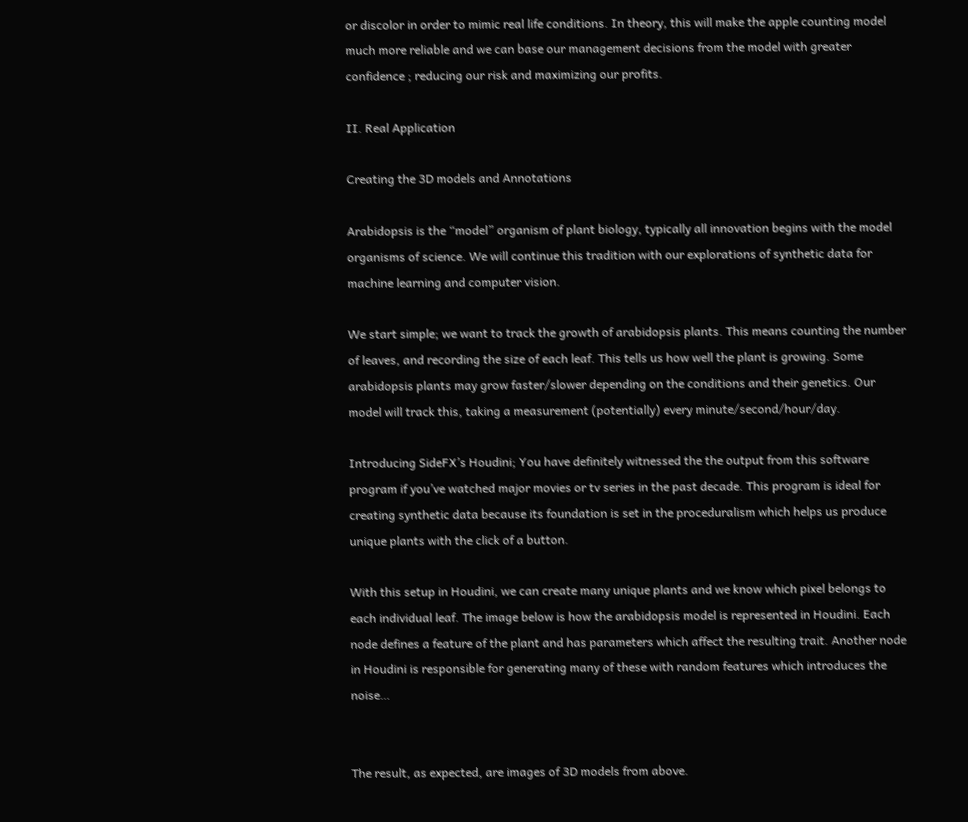or discolor in order to mimic real life conditions. In theory, this will make the apple counting model much more reliable and we can base our management decisions from the model with greater confidence ; reducing our risk and maximizing our profits.

II. Real Application

Creating the 3D models and Annotations

Arabidopsis is the “model” organism of plant biology, typically all innovation begins with the model organisms of science. We will continue this tradition with our explorations of synthetic data for machine learning and computer vision.

We start simple; we want to track the growth of arabidopsis plants. This means counting the number of leaves, and recording the size of each leaf. This tells us how well the plant is growing. Some arabidopsis plants may grow faster/slower depending on the conditions and their genetics. Our model will track this, taking a measurement (potentially) every minute/second/hour/day.

Introducing SideFX’s Houdini; You have definitely witnessed the the output from this software program if you’ve watched major movies or tv series in the past decade. This program is ideal for creating synthetic data because its foundation is set in the proceduralism which helps us produce unique plants with the click of a button.

With this setup in Houdini, we can create many unique plants and we know which pixel belongs to each individual leaf. The image below is how the arabidopsis model is represented in Houdini. Each node defines a feature of the plant and has parameters which affect the resulting trait. Another node in Houdini is responsible for generating many of these with random features which introduces the noise…


The result, as expected, are images of 3D models from above.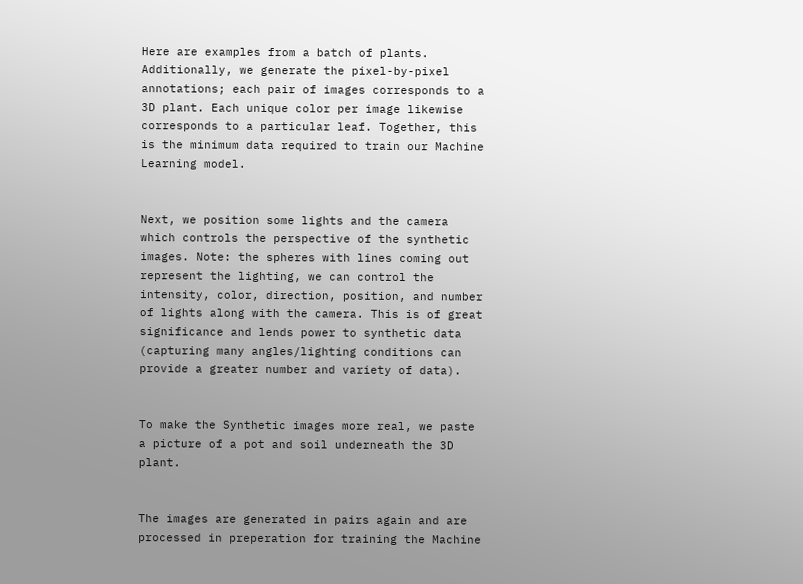Here are examples from a batch of plants. Additionally, we generate the pixel-by-pixel annotations; each pair of images corresponds to a 3D plant. Each unique color per image likewise corresponds to a particular leaf. Together, this is the minimum data required to train our Machine Learning model.


Next, we position some lights and the camera which controls the perspective of the synthetic images. Note: the spheres with lines coming out represent the lighting, we can control the intensity, color, direction, position, and number of lights along with the camera. This is of great significance and lends power to synthetic data (capturing many angles/lighting conditions can provide a greater number and variety of data).


To make the Synthetic images more real, we paste a picture of a pot and soil underneath the 3D plant.


The images are generated in pairs again and are processed in preperation for training the Machine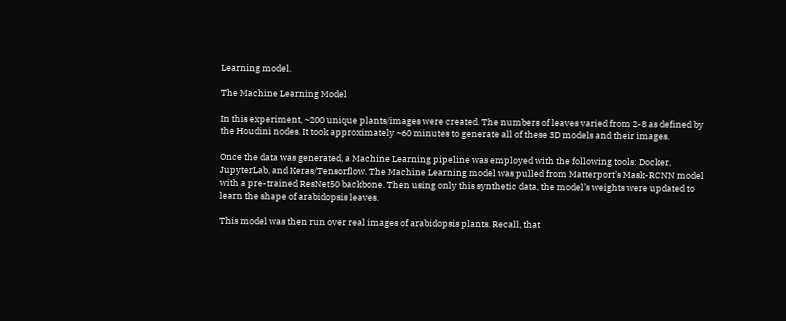Learning model.

The Machine Learning Model

In this experiment, ~200 unique plants/images were created. The numbers of leaves varied from 2-8 as defined by the Houdini nodes. It took approximately ~60 minutes to generate all of these 3D models and their images.

Once the data was generated, a Machine Learning pipeline was employed with the following tools: Docker, JupyterLab, and Keras/Tensorflow. The Machine Learning model was pulled from Matterport’s Mask-RCNN model with a pre-trained ResNet50 backbone. Then using only this synthetic data, the model’s weights were updated to learn the shape of arabidopsis leaves.

This model was then run over real images of arabidopsis plants. Recall, that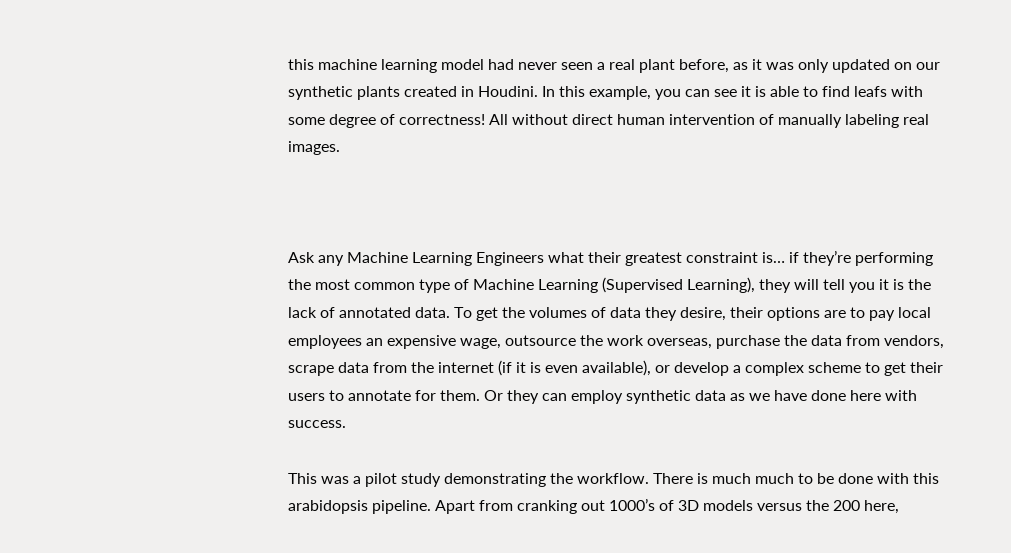this machine learning model had never seen a real plant before, as it was only updated on our synthetic plants created in Houdini. In this example, you can see it is able to find leafs with some degree of correctness! All without direct human intervention of manually labeling real images.



Ask any Machine Learning Engineers what their greatest constraint is… if they’re performing the most common type of Machine Learning (Supervised Learning), they will tell you it is the lack of annotated data. To get the volumes of data they desire, their options are to pay local employees an expensive wage, outsource the work overseas, purchase the data from vendors, scrape data from the internet (if it is even available), or develop a complex scheme to get their users to annotate for them. Or they can employ synthetic data as we have done here with success.

This was a pilot study demonstrating the workflow. There is much much to be done with this arabidopsis pipeline. Apart from cranking out 1000’s of 3D models versus the 200 here,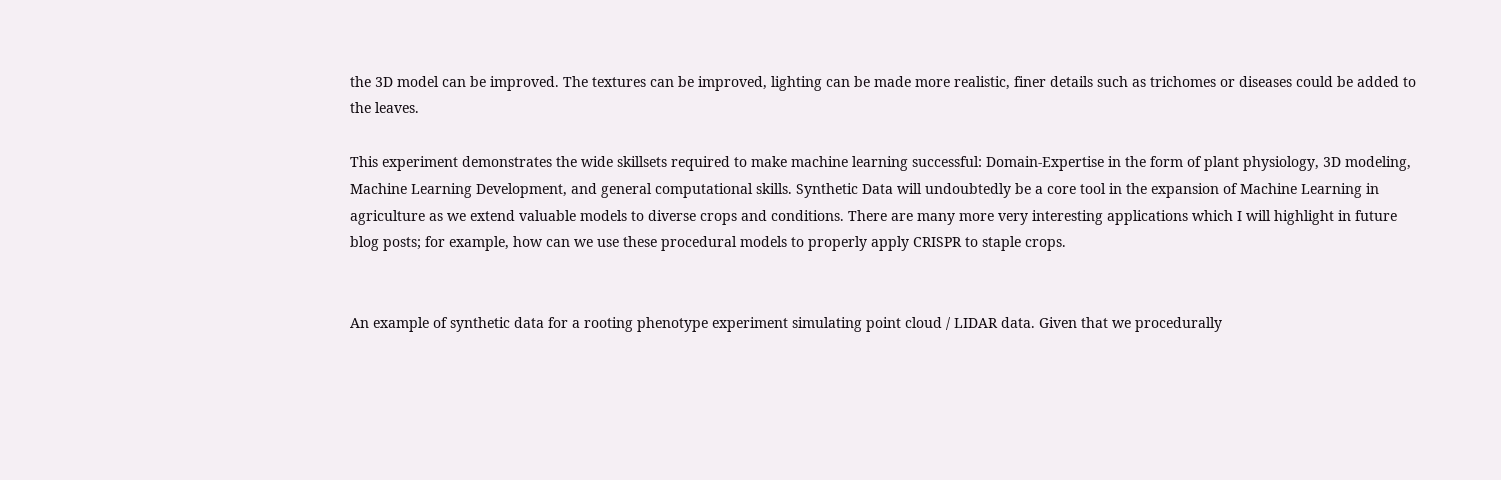the 3D model can be improved. The textures can be improved, lighting can be made more realistic, finer details such as trichomes or diseases could be added to the leaves.

This experiment demonstrates the wide skillsets required to make machine learning successful: Domain-Expertise in the form of plant physiology, 3D modeling, Machine Learning Development, and general computational skills. Synthetic Data will undoubtedly be a core tool in the expansion of Machine Learning in agriculture as we extend valuable models to diverse crops and conditions. There are many more very interesting applications which I will highlight in future blog posts; for example, how can we use these procedural models to properly apply CRISPR to staple crops.


An example of synthetic data for a rooting phenotype experiment simulating point cloud / LIDAR data. Given that we procedurally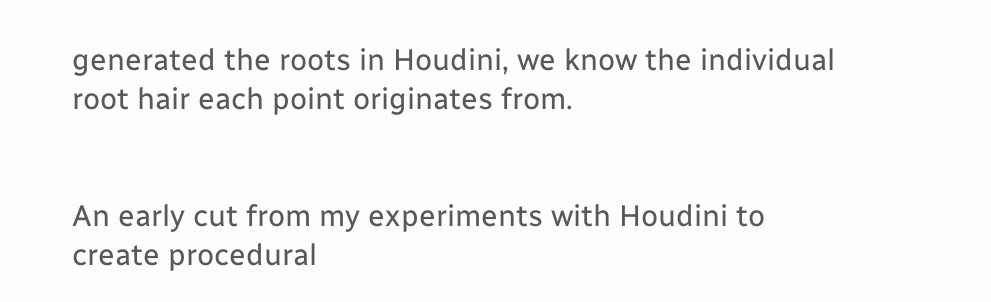generated the roots in Houdini, we know the individual root hair each point originates from.


An early cut from my experiments with Houdini to create procedural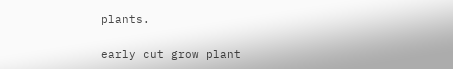plants.

early cut grow plant